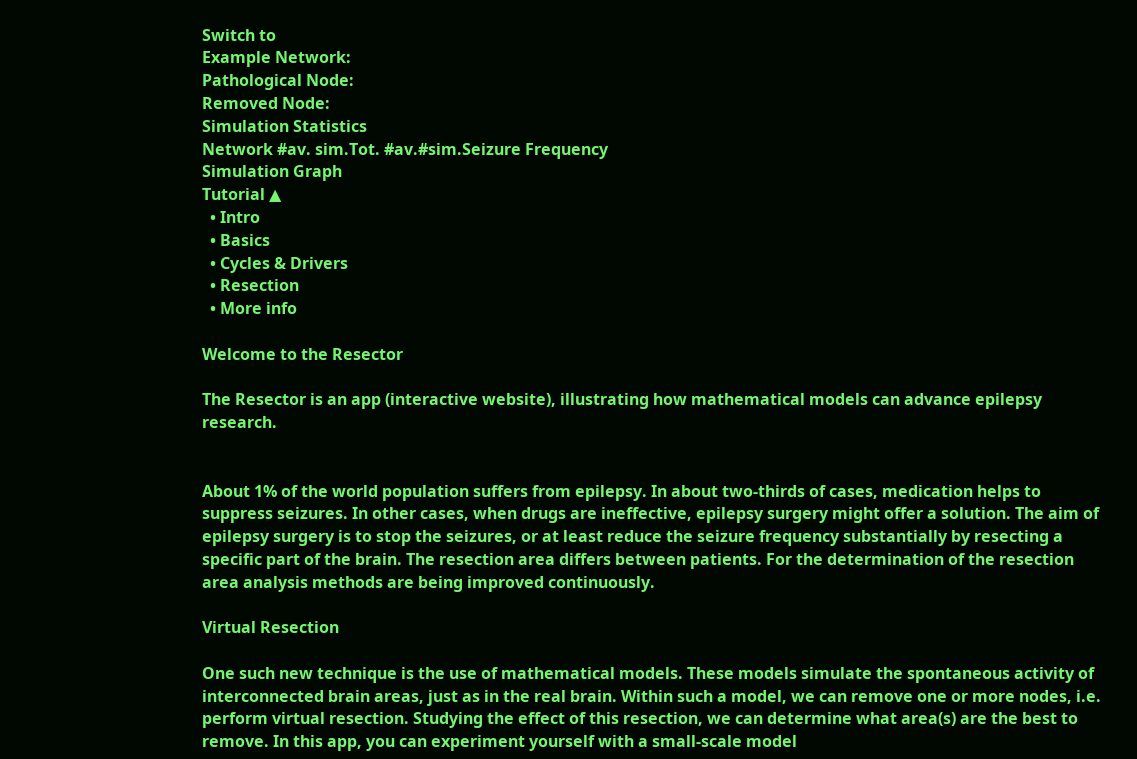Switch to
Example Network:
Pathological Node:
Removed Node:
Simulation Statistics
Network #av. sim.Tot. #av.#sim.Seizure Frequency
Simulation Graph
Tutorial ▲
  • Intro
  • Basics
  • Cycles & Drivers
  • Resection
  • More info

Welcome to the Resector

The Resector is an app (interactive website), illustrating how mathematical models can advance epilepsy research.


About 1% of the world population suffers from epilepsy. In about two-thirds of cases, medication helps to suppress seizures. In other cases, when drugs are ineffective, epilepsy surgery might offer a solution. The aim of epilepsy surgery is to stop the seizures, or at least reduce the seizure frequency substantially by resecting a specific part of the brain. The resection area differs between patients. For the determination of the resection area analysis methods are being improved continuously.

Virtual Resection

One such new technique is the use of mathematical models. These models simulate the spontaneous activity of interconnected brain areas, just as in the real brain. Within such a model, we can remove one or more nodes, i.e. perform virtual resection. Studying the effect of this resection, we can determine what area(s) are the best to remove. In this app, you can experiment yourself with a small-scale model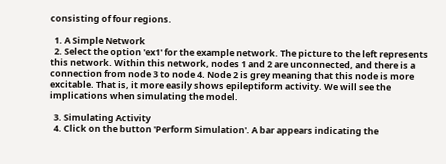consisting of four regions.

  1. A Simple Network
  2. Select the option 'ex1' for the example network. The picture to the left represents this network. Within this network, nodes 1 and 2 are unconnected, and there is a connection from node 3 to node 4. Node 2 is grey meaning that this node is more excitable. That is, it more easily shows epileptiform activity. We will see the implications when simulating the model.

  3. Simulating Activity
  4. Click on the button 'Perform Simulation'. A bar appears indicating the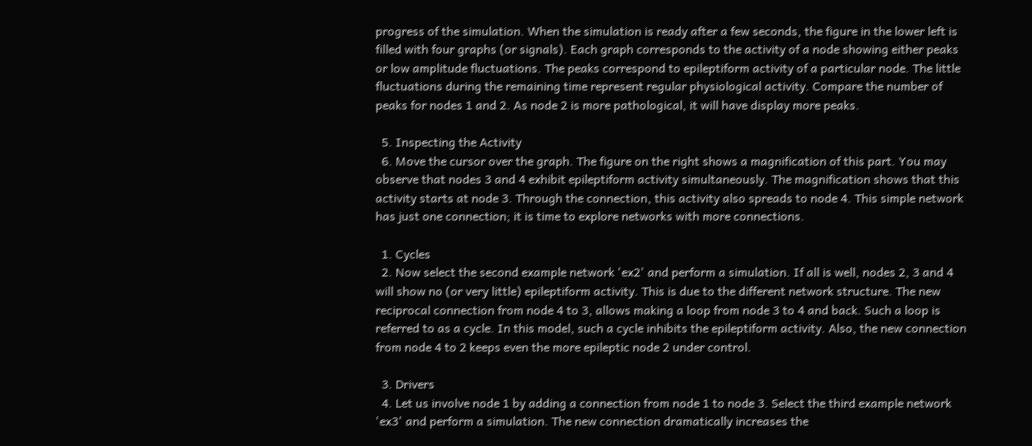progress of the simulation. When the simulation is ready after a few seconds, the figure in the lower left is filled with four graphs (or signals). Each graph corresponds to the activity of a node showing either peaks or low amplitude fluctuations. The peaks correspond to epileptiform activity of a particular node. The little fluctuations during the remaining time represent regular physiological activity. Compare the number of peaks for nodes 1 and 2. As node 2 is more pathological, it will have display more peaks.

  5. Inspecting the Activity
  6. Move the cursor over the graph. The figure on the right shows a magnification of this part. You may observe that nodes 3 and 4 exhibit epileptiform activity simultaneously. The magnification shows that this activity starts at node 3. Through the connection, this activity also spreads to node 4. This simple network has just one connection; it is time to explore networks with more connections.

  1. Cycles
  2. Now select the second example network 'ex2' and perform a simulation. If all is well, nodes 2, 3 and 4 will show no (or very little) epileptiform activity. This is due to the different network structure. The new reciprocal connection from node 4 to 3, allows making a loop from node 3 to 4 and back. Such a loop is referred to as a cycle. In this model, such a cycle inhibits the epileptiform activity. Also, the new connection from node 4 to 2 keeps even the more epileptic node 2 under control.

  3. Drivers
  4. Let us involve node 1 by adding a connection from node 1 to node 3. Select the third example network 'ex3' and perform a simulation. The new connection dramatically increases the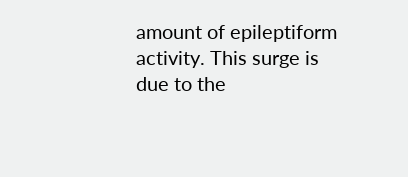amount of epileptiform activity. This surge is due to the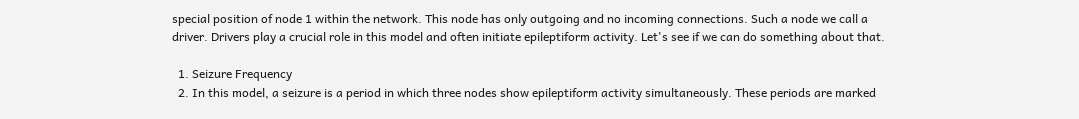special position of node 1 within the network. This node has only outgoing and no incoming connections. Such a node we call a driver. Drivers play a crucial role in this model and often initiate epileptiform activity. Let's see if we can do something about that.

  1. Seizure Frequency
  2. In this model, a seizure is a period in which three nodes show epileptiform activity simultaneously. These periods are marked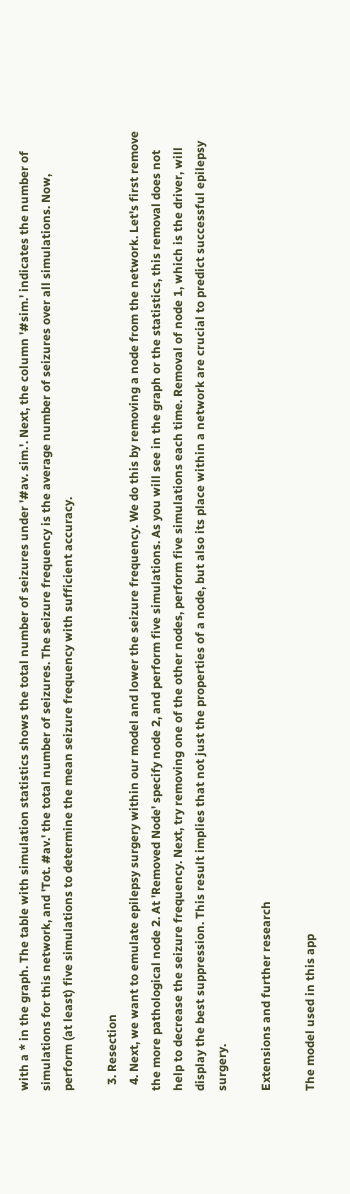with a * in the graph. The table with simulation statistics shows the total number of seizures under '#av. sim.'. Next, the column '#sim.' indicates the number of simulations for this network, and 'Tot. #av.' the total number of seizures. The seizure frequency is the average number of seizures over all simulations. Now, perform (at least) five simulations to determine the mean seizure frequency with sufficient accuracy.

  3. Resection
  4. Next, we want to emulate epilepsy surgery within our model and lower the seizure frequency. We do this by removing a node from the network. Let's first remove the more pathological node 2. At 'Removed Node' specify node 2, and perform five simulations. As you will see in the graph or the statistics, this removal does not help to decrease the seizure frequency. Next, try removing one of the other nodes, perform five simulations each time. Removal of node 1, which is the driver, will display the best suppression. This result implies that not just the properties of a node, but also its place within a network are crucial to predict successful epilepsy surgery.

Extensions and further research

The model used in this app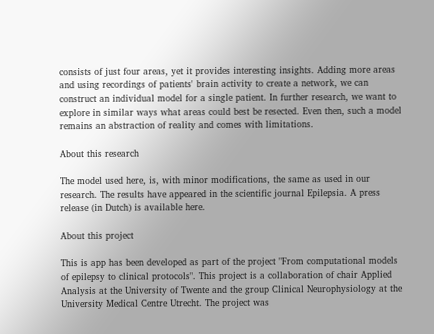consists of just four areas, yet it provides interesting insights. Adding more areas and using recordings of patients' brain activity to create a network, we can construct an individual model for a single patient. In further research, we want to explore in similar ways what areas could best be resected. Even then, such a model remains an abstraction of reality and comes with limitations.

About this research

The model used here, is, with minor modifications, the same as used in our research. The results have appeared in the scientific journal Epilepsia. A press release (in Dutch) is available here.

About this project

This is app has been developed as part of the project "From computational models of epilepsy to clinical protocols". This project is a collaboration of chair Applied Analysis at the University of Twente and the group Clinical Neurophysiology at the University Medical Centre Utrecht. The project was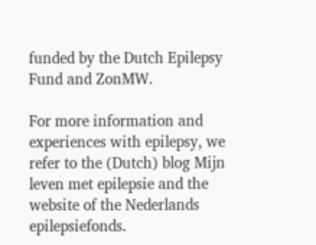funded by the Dutch Epilepsy Fund and ZonMW.

For more information and experiences with epilepsy, we refer to the (Dutch) blog Mijn leven met epilepsie and the website of the Nederlands epilepsiefonds.